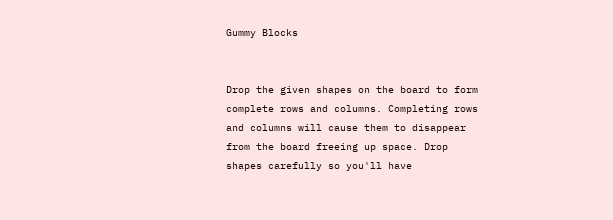Gummy Blocks


Drop the given shapes on the board to form complete rows and columns. Completing rows and columns will cause them to disappear from the board freeing up space. Drop shapes carefully so you'll have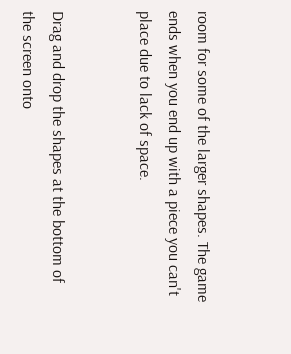room for some of the larger shapes. The game ends when you end up with a piece you can't place due to lack of space.


Drag and drop the shapes at the bottom of the screen onto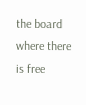the board where there is free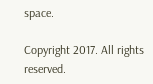space.

Copyright 2017. All rights reserved.